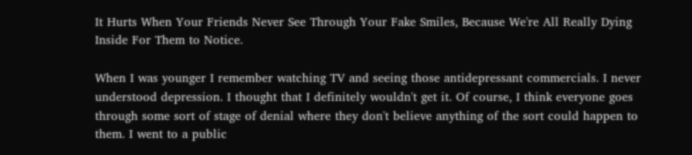It Hurts When Your Friends Never See Through Your Fake Smiles, Because We're All Really Dying Inside For Them to Notice.

When I was younger I remember watching TV and seeing those antidepressant commercials. I never understood depression. I thought that I definitely wouldn't get it. Of course, I think everyone goes through some sort of stage of denial where they don't believe anything of the sort could happen to them. I went to a public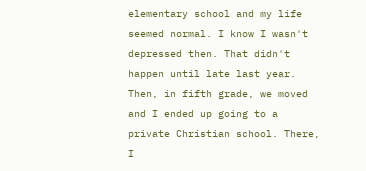elementary school and my life seemed normal. I know I wasn't depressed then. That didn't happen until late last year. Then, in fifth grade, we moved and I ended up going to a private Christian school. There, I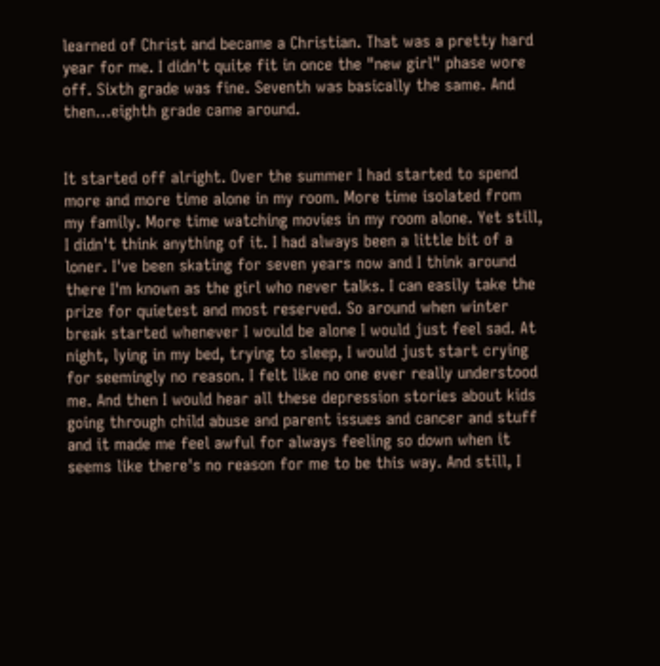learned of Christ and became a Christian. That was a pretty hard year for me. I didn't quite fit in once the "new girl" phase wore off. Sixth grade was fine. Seventh was basically the same. And then…eighth grade came around.


It started off alright. Over the summer I had started to spend more and more time alone in my room. More time isolated from my family. More time watching movies in my room alone. Yet still, I didn't think anything of it. I had always been a little bit of a loner. I've been skating for seven years now and I think around there I'm known as the girl who never talks. I can easily take the prize for quietest and most reserved. So around when winter break started whenever I would be alone I would just feel sad. At night, lying in my bed, trying to sleep, I would just start crying for seemingly no reason. I felt like no one ever really understood me. And then I would hear all these depression stories about kids going through child abuse and parent issues and cancer and stuff and it made me feel awful for always feeling so down when it seems like there's no reason for me to be this way. And still, I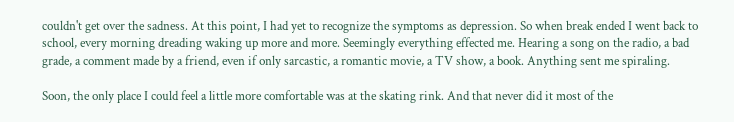couldn't get over the sadness. At this point, I had yet to recognize the symptoms as depression. So when break ended I went back to school, every morning dreading waking up more and more. Seemingly everything effected me. Hearing a song on the radio, a bad grade, a comment made by a friend, even if only sarcastic, a romantic movie, a TV show, a book. Anything sent me spiraling.

Soon, the only place I could feel a little more comfortable was at the skating rink. And that never did it most of the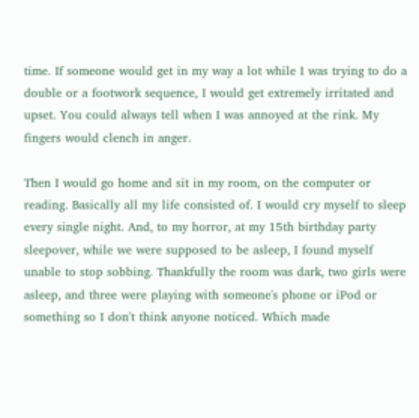time. If someone would get in my way a lot while I was trying to do a double or a footwork sequence, I would get extremely irritated and upset. You could always tell when I was annoyed at the rink. My fingers would clench in anger.

Then I would go home and sit in my room, on the computer or reading. Basically all my life consisted of. I would cry myself to sleep every single night. And, to my horror, at my 15th birthday party sleepover, while we were supposed to be asleep, I found myself unable to stop sobbing. Thankfully the room was dark, two girls were asleep, and three were playing with someone's phone or iPod or something so I don't think anyone noticed. Which made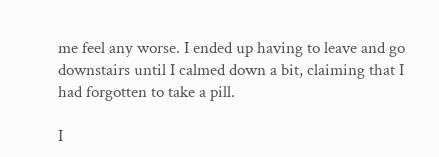me feel any worse. I ended up having to leave and go downstairs until I calmed down a bit, claiming that I had forgotten to take a pill.

I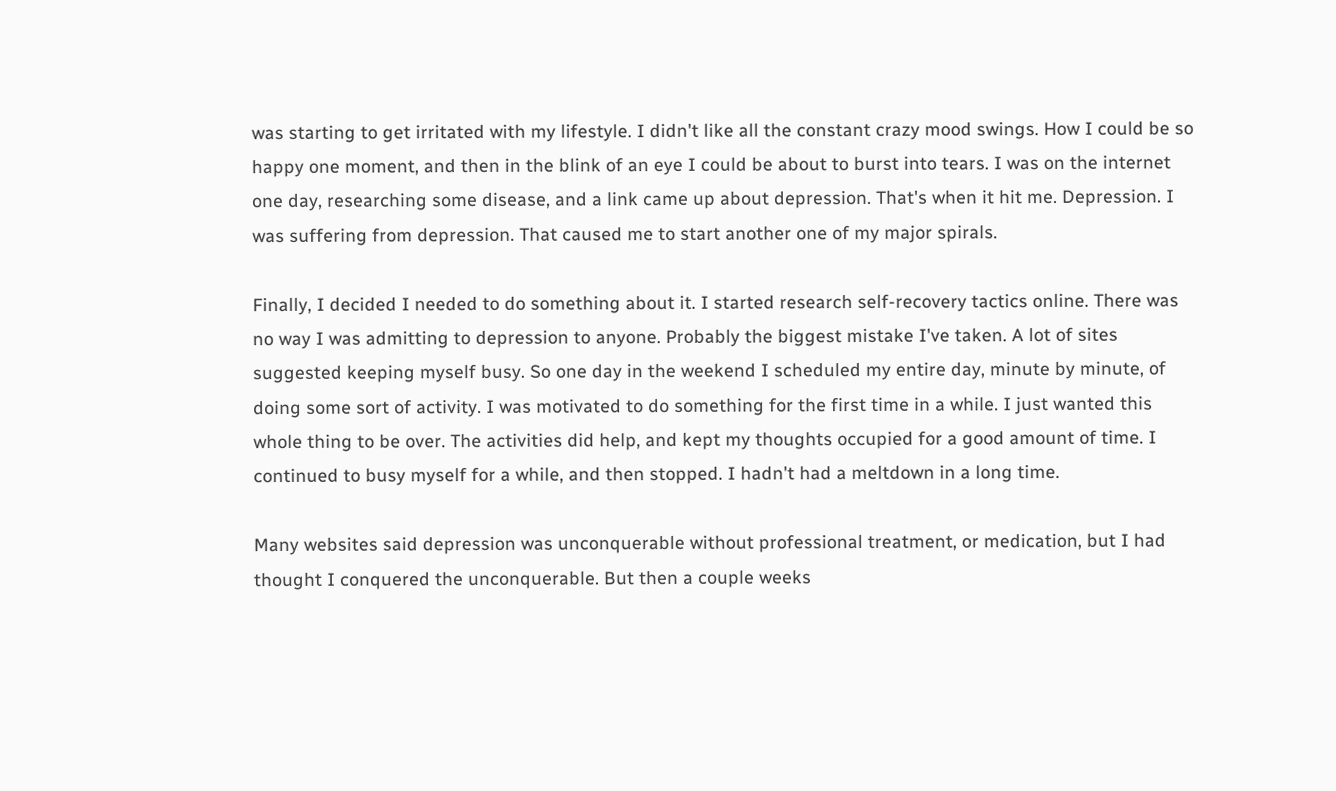was starting to get irritated with my lifestyle. I didn't like all the constant crazy mood swings. How I could be so happy one moment, and then in the blink of an eye I could be about to burst into tears. I was on the internet one day, researching some disease, and a link came up about depression. That's when it hit me. Depression. I was suffering from depression. That caused me to start another one of my major spirals.

Finally, I decided I needed to do something about it. I started research self-recovery tactics online. There was no way I was admitting to depression to anyone. Probably the biggest mistake I've taken. A lot of sites suggested keeping myself busy. So one day in the weekend I scheduled my entire day, minute by minute, of doing some sort of activity. I was motivated to do something for the first time in a while. I just wanted this whole thing to be over. The activities did help, and kept my thoughts occupied for a good amount of time. I continued to busy myself for a while, and then stopped. I hadn't had a meltdown in a long time.

Many websites said depression was unconquerable without professional treatment, or medication, but I had thought I conquered the unconquerable. But then a couple weeks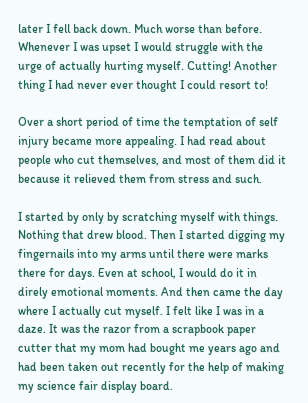later I fell back down. Much worse than before. Whenever I was upset I would struggle with the urge of actually hurting myself. Cutting! Another thing I had never ever thought I could resort to!

Over a short period of time the temptation of self injury became more appealing. I had read about people who cut themselves, and most of them did it because it relieved them from stress and such.

I started by only by scratching myself with things. Nothing that drew blood. Then I started digging my fingernails into my arms until there were marks there for days. Even at school, I would do it in direly emotional moments. And then came the day where I actually cut myself. I felt like I was in a daze. It was the razor from a scrapbook paper cutter that my mom had bought me years ago and had been taken out recently for the help of making my science fair display board.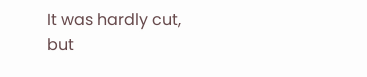It was hardly cut, but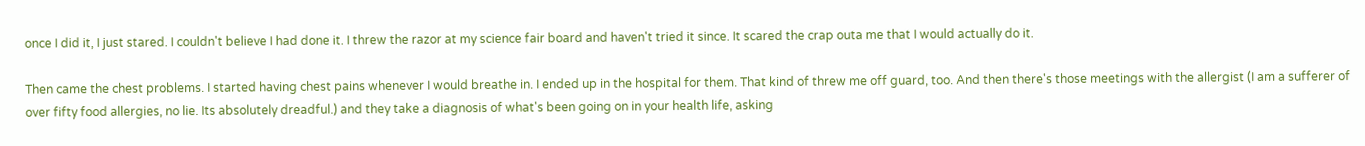once I did it, I just stared. I couldn't believe I had done it. I threw the razor at my science fair board and haven't tried it since. It scared the crap outa me that I would actually do it.

Then came the chest problems. I started having chest pains whenever I would breathe in. I ended up in the hospital for them. That kind of threw me off guard, too. And then there's those meetings with the allergist (I am a sufferer of over fifty food allergies, no lie. Its absolutely dreadful.) and they take a diagnosis of what's been going on in your health life, asking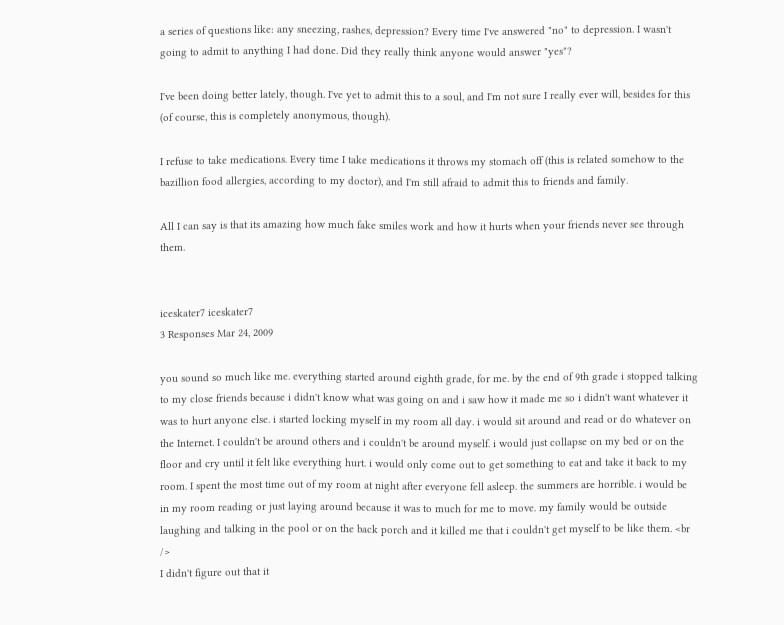a series of questions like: any sneezing, rashes, depression? Every time I've answered "no" to depression. I wasn't going to admit to anything I had done. Did they really think anyone would answer "yes"?

I've been doing better lately, though. I've yet to admit this to a soul, and I'm not sure I really ever will, besides for this (of course, this is completely anonymous, though).

I refuse to take medications. Every time I take medications it throws my stomach off (this is related somehow to the bazillion food allergies, according to my doctor), and I'm still afraid to admit this to friends and family.

All I can say is that its amazing how much fake smiles work and how it hurts when your friends never see through them.


iceskater7 iceskater7
3 Responses Mar 24, 2009

you sound so much like me. everything started around eighth grade, for me. by the end of 9th grade i stopped talking to my close friends because i didn't know what was going on and i saw how it made me so i didn't want whatever it was to hurt anyone else. i started locking myself in my room all day. i would sit around and read or do whatever on the Internet. I couldn't be around others and i couldn't be around myself. i would just collapse on my bed or on the floor and cry until it felt like everything hurt. i would only come out to get something to eat and take it back to my room. I spent the most time out of my room at night after everyone fell asleep. the summers are horrible. i would be in my room reading or just laying around because it was to much for me to move. my family would be outside laughing and talking in the pool or on the back porch and it killed me that i couldn't get myself to be like them. <br />
I didn't figure out that it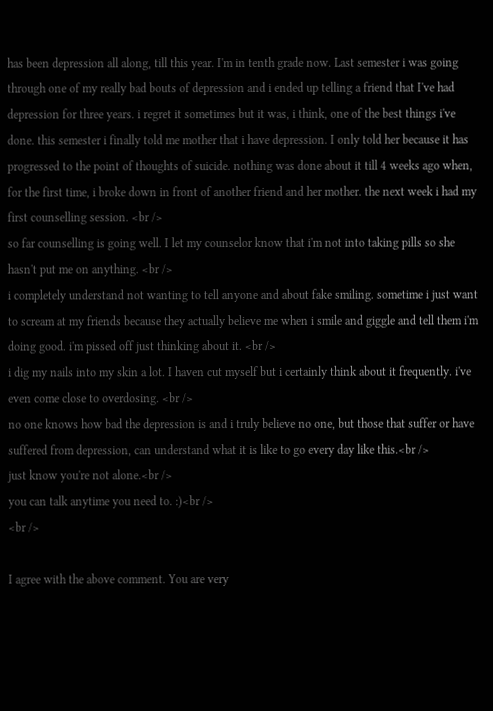has been depression all along, till this year. I'm in tenth grade now. Last semester i was going through one of my really bad bouts of depression and i ended up telling a friend that I've had depression for three years. i regret it sometimes but it was, i think, one of the best things i've done. this semester i finally told me mother that i have depression. I only told her because it has progressed to the point of thoughts of suicide. nothing was done about it till 4 weeks ago when, for the first time, i broke down in front of another friend and her mother. the next week i had my first counselling session. <br />
so far counselling is going well. I let my counselor know that i'm not into taking pills so she hasn't put me on anything. <br />
i completely understand not wanting to tell anyone and about fake smiling. sometime i just want to scream at my friends because they actually believe me when i smile and giggle and tell them i'm doing good. i'm pissed off just thinking about it. <br />
i dig my nails into my skin a lot. I haven cut myself but i certainly think about it frequently. i've even come close to overdosing. <br />
no one knows how bad the depression is and i truly believe no one, but those that suffer or have suffered from depression, can understand what it is like to go every day like this.<br />
just know you're not alone.<br />
you can talk anytime you need to. :)<br />
<br />

I agree with the above comment. You are very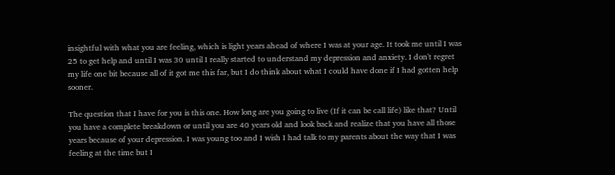insightful with what you are feeling, which is light years ahead of where I was at your age. It took me until I was 25 to get help and until I was 30 until I really started to understand my depression and anxiety. I don't regret my life one bit because all of it got me this far, but I do think about what I could have done if I had gotten help sooner.

The question that I have for you is this one. How long are you going to live (If it can be call life) like that? Until you have a complete breakdown or until you are 40 years old and look back and realize that you have all those years because of your depression. I was young too and I wish I had talk to my parents about the way that I was feeling at the time but I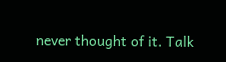never thought of it. Talk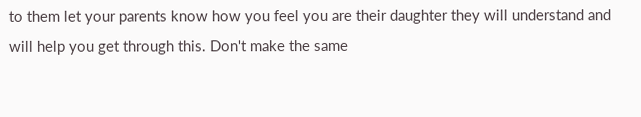to them let your parents know how you feel you are their daughter they will understand and will help you get through this. Don't make the same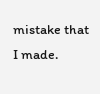mistake that I made.